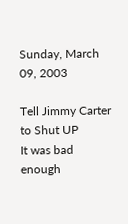Sunday, March 09, 2003

Tell Jimmy Carter to Shut UP
It was bad enough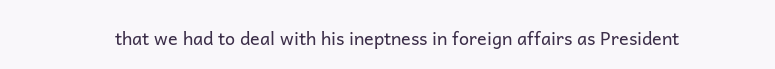that we had to deal with his ineptness in foreign affairs as President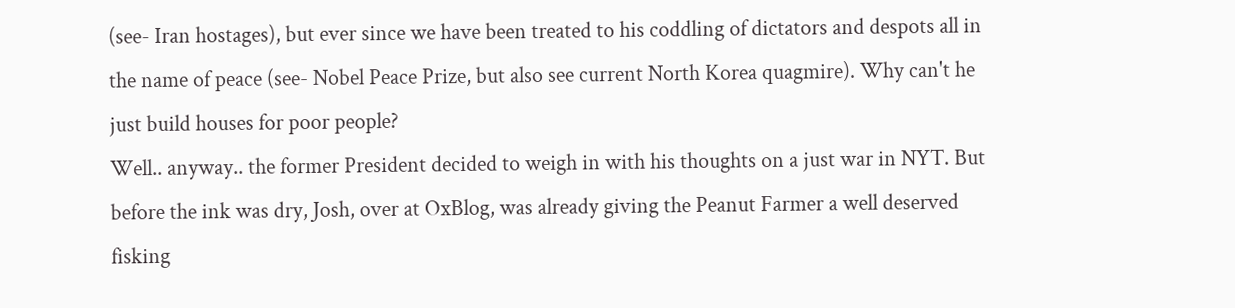(see- Iran hostages), but ever since we have been treated to his coddling of dictators and despots all in the name of peace (see- Nobel Peace Prize, but also see current North Korea quagmire). Why can't he just build houses for poor people?
Well.. anyway.. the former President decided to weigh in with his thoughts on a just war in NYT. But before the ink was dry, Josh, over at OxBlog, was already giving the Peanut Farmer a well deserved fisking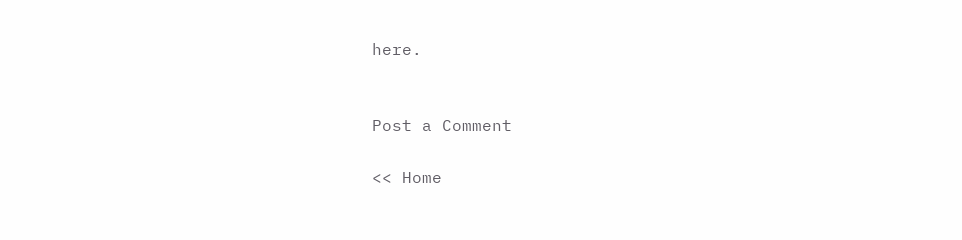here.


Post a Comment

<< Home